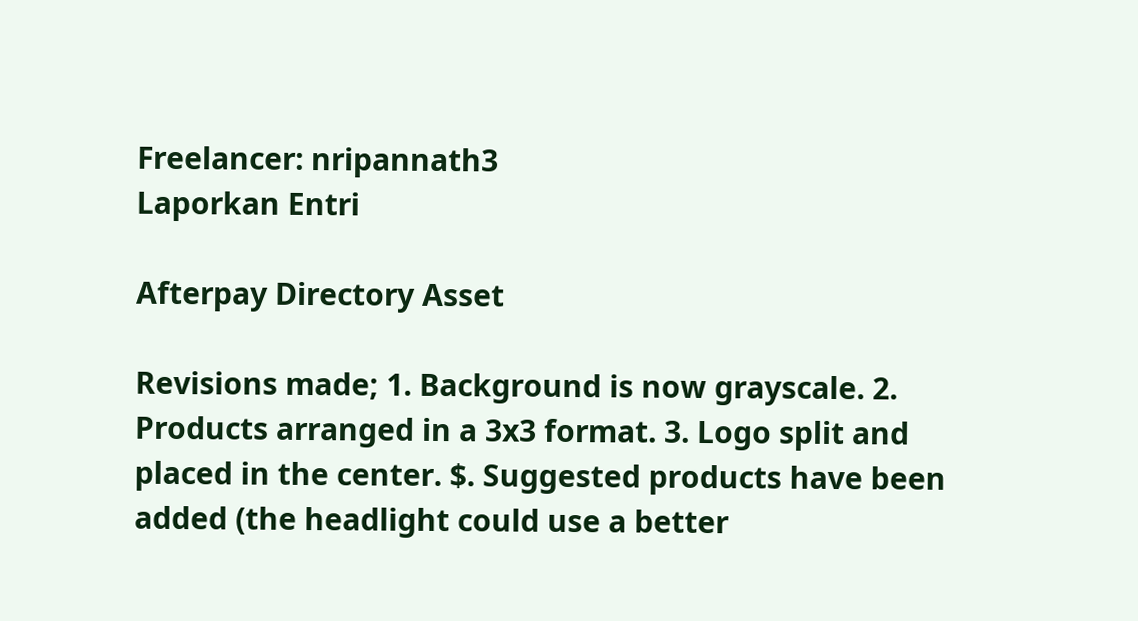Freelancer: nripannath3
Laporkan Entri

Afterpay Directory Asset

Revisions made; 1. Background is now grayscale. 2. Products arranged in a 3x3 format. 3. Logo split and placed in the center. $. Suggested products have been added (the headlight could use a better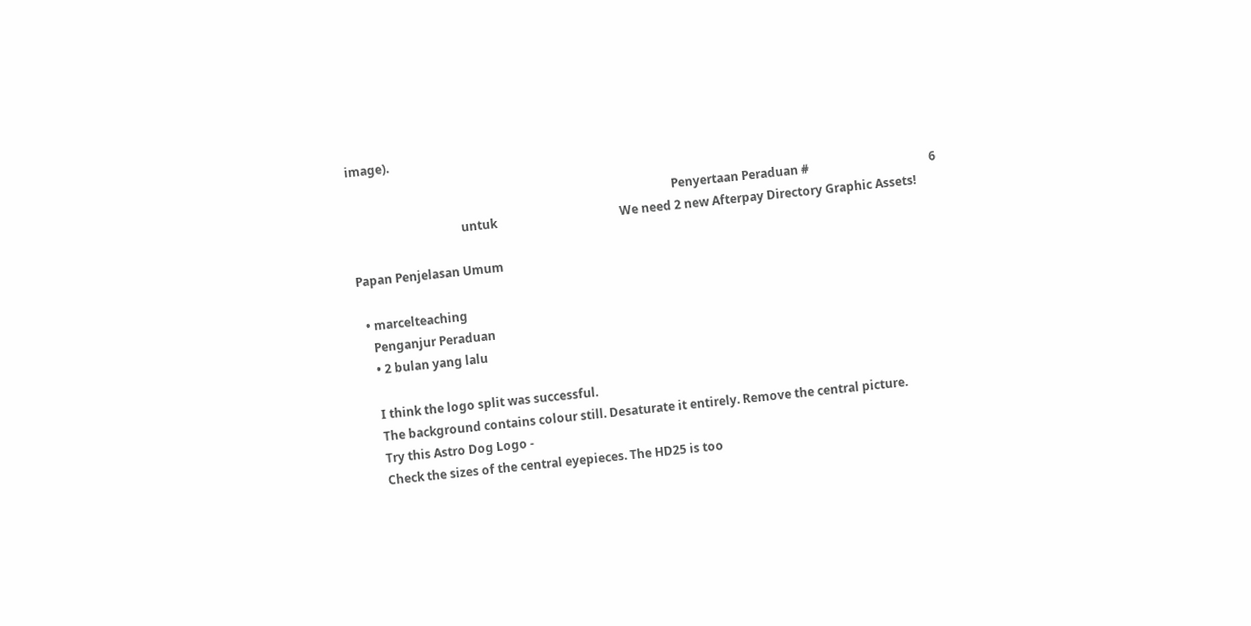image).

                                                                                                            Penyertaan Peraduan #                                        6
                                     untuk                                         We need 2 new Afterpay Directory Graphic Assets!

Papan Penjelasan Umum

  • marcelteaching
    Penganjur Peraduan
    • 2 bulan yang lalu

    I think the logo split was successful.
    The background contains colour still. Desaturate it entirely. Remove the central picture.
    Try this Astro Dog Logo -
    Check the sizes of the central eyepieces. The HD25 is too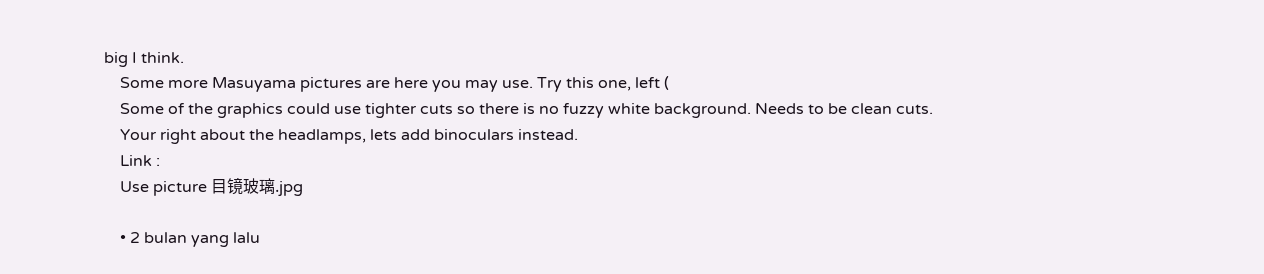big I think.
    Some more Masuyama pictures are here you may use. Try this one, left (
    Some of the graphics could use tighter cuts so there is no fuzzy white background. Needs to be clean cuts.
    Your right about the headlamps, lets add binoculars instead.
    Link :
    Use picture 目镜玻璃.jpg

    • 2 bulan yang lalu